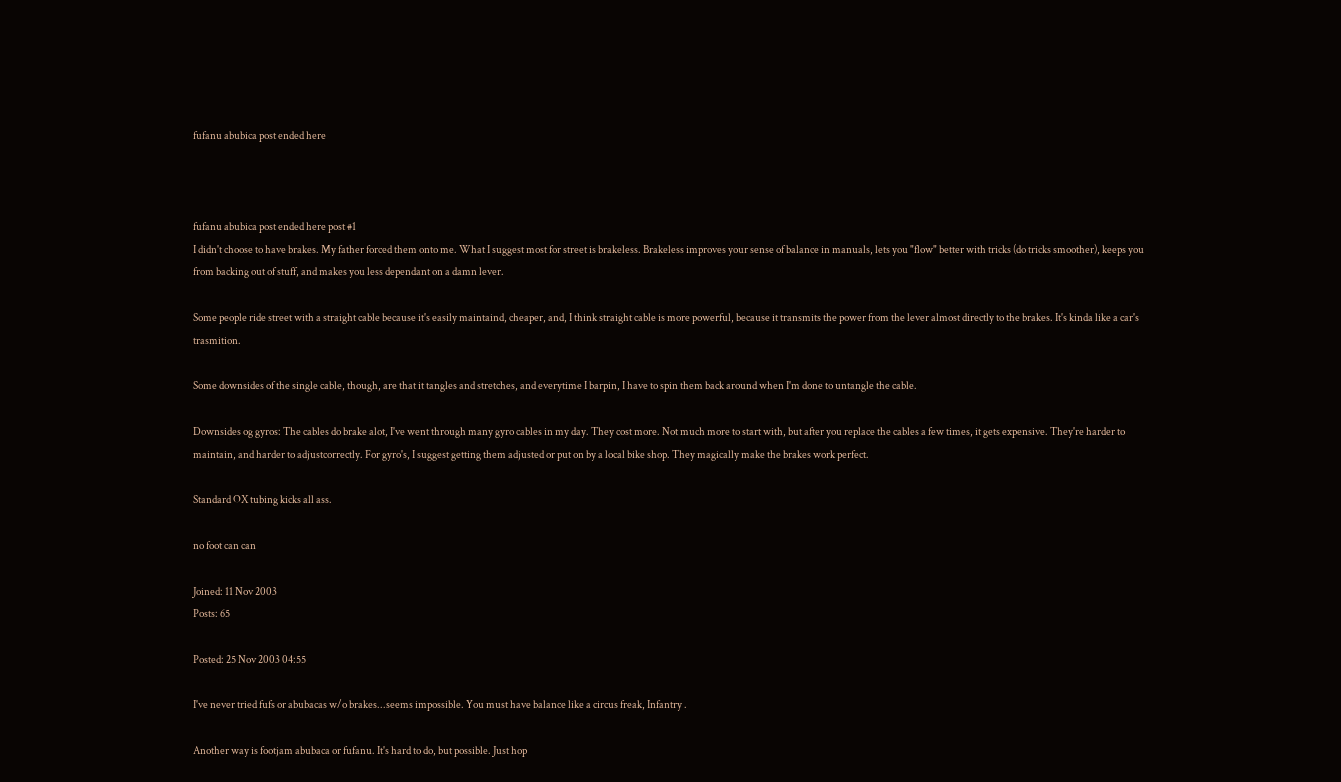fufanu abubica post ended here



fufanu abubica post ended here post #1
I didn't choose to have brakes. My father forced them onto me. What I suggest most for street is brakeless. Brakeless improves your sense of balance in manuals, lets you "flow" better with tricks (do tricks smoother), keeps you from backing out of stuff, and makes you less dependant on a damn lever.

Some people ride street with a straight cable because it's easily maintaind, cheaper, and, I think straight cable is more powerful, because it transmits the power from the lever almost directly to the brakes. It's kinda like a car's trasmition.

Some downsides of the single cable, though, are that it tangles and stretches, and everytime I barpin, I have to spin them back around when I'm done to untangle the cable.

Downsides og gyros: The cables do brake alot, I've went through many gyro cables in my day. They cost more. Not much more to start with, but after you replace the cables a few times, it gets expensive. They're harder to maintain, and harder to adjustcorrectly. For gyro's, I suggest getting them adjusted or put on by a local bike shop. They magically make the brakes work perfect.

Standard OX tubing kicks all ass.

no foot can can

Joined: 11 Nov 2003
Posts: 65

Posted: 25 Nov 2003 04:55

I've never tried fufs or abubacas w/o brakes...seems impossible. You must have balance like a circus freak, Infantry .

Another way is footjam abubaca or fufanu. It's hard to do, but possible. Just hop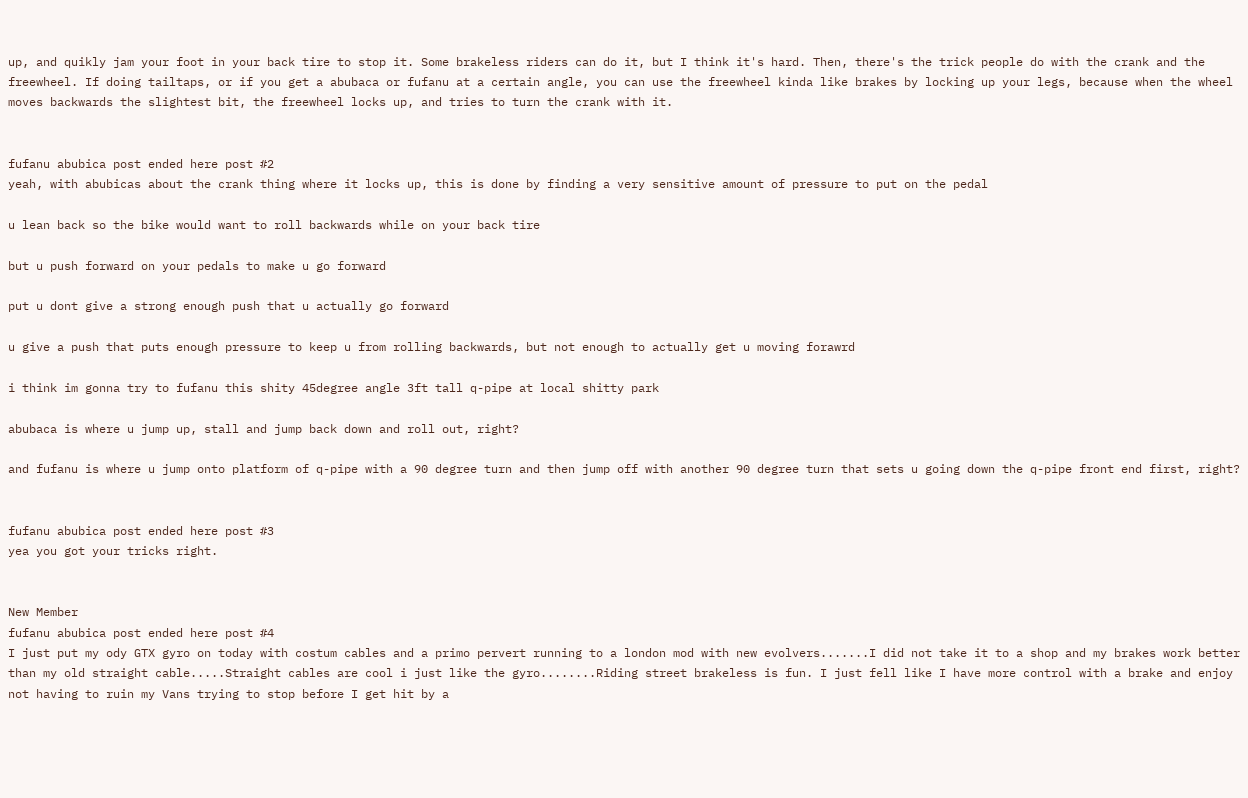up, and quikly jam your foot in your back tire to stop it. Some brakeless riders can do it, but I think it's hard. Then, there's the trick people do with the crank and the freewheel. If doing tailtaps, or if you get a abubaca or fufanu at a certain angle, you can use the freewheel kinda like brakes by locking up your legs, because when the wheel moves backwards the slightest bit, the freewheel locks up, and tries to turn the crank with it.


fufanu abubica post ended here post #2
yeah, with abubicas about the crank thing where it locks up, this is done by finding a very sensitive amount of pressure to put on the pedal

u lean back so the bike would want to roll backwards while on your back tire

but u push forward on your pedals to make u go forward

put u dont give a strong enough push that u actually go forward

u give a push that puts enough pressure to keep u from rolling backwards, but not enough to actually get u moving forawrd

i think im gonna try to fufanu this shity 45degree angle 3ft tall q-pipe at local shitty park

abubaca is where u jump up, stall and jump back down and roll out, right?

and fufanu is where u jump onto platform of q-pipe with a 90 degree turn and then jump off with another 90 degree turn that sets u going down the q-pipe front end first, right?


fufanu abubica post ended here post #3
yea you got your tricks right.


New Member
fufanu abubica post ended here post #4
I just put my ody GTX gyro on today with costum cables and a primo pervert running to a london mod with new evolvers.......I did not take it to a shop and my brakes work better than my old straight cable.....Straight cables are cool i just like the gyro........Riding street brakeless is fun. I just fell like I have more control with a brake and enjoy not having to ruin my Vans trying to stop before I get hit by a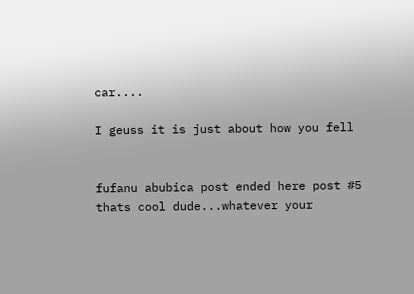car....

I geuss it is just about how you fell


fufanu abubica post ended here post #5
thats cool dude...whatever your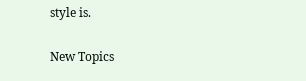style is.

New Topics